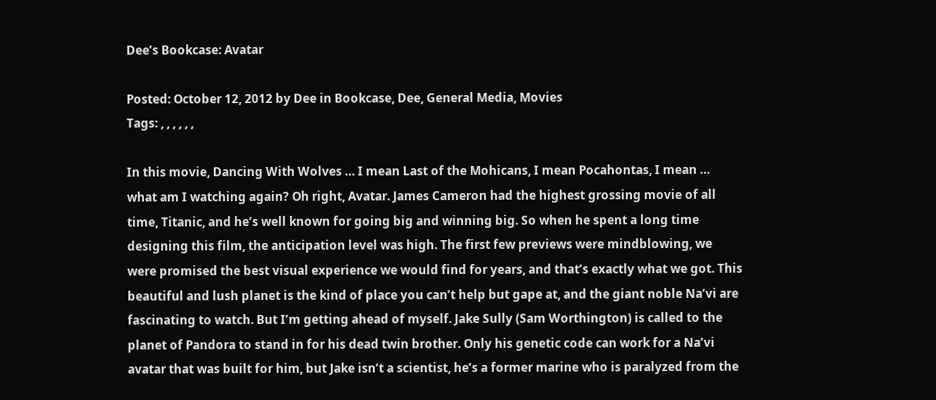Dee’s Bookcase: Avatar

Posted: October 12, 2012 by Dee in Bookcase, Dee, General Media, Movies
Tags: , , , , , ,

In this movie, Dancing With Wolves … I mean Last of the Mohicans, I mean Pocahontas, I mean … what am I watching again? Oh right, Avatar. James Cameron had the highest grossing movie of all time, Titanic, and he’s well known for going big and winning big. So when he spent a long time designing this film, the anticipation level was high. The first few previews were mindblowing, we were promised the best visual experience we would find for years, and that’s exactly what we got. This beautiful and lush planet is the kind of place you can’t help but gape at, and the giant noble Na’vi are fascinating to watch. But I’m getting ahead of myself. Jake Sully (Sam Worthington) is called to the planet of Pandora to stand in for his dead twin brother. Only his genetic code can work for a Na’vi avatar that was built for him, but Jake isn’t a scientist, he’s a former marine who is paralyzed from the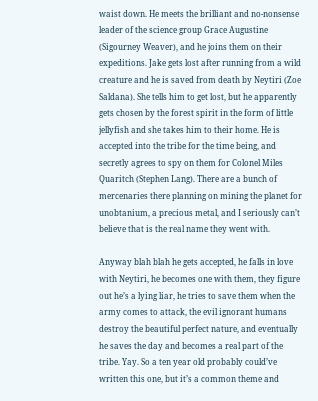waist down. He meets the brilliant and no-nonsense leader of the science group Grace Augustine (Sigourney Weaver), and he joins them on their expeditions. Jake gets lost after running from a wild creature and he is saved from death by Neytiri (Zoe Saldana). She tells him to get lost, but he apparently gets chosen by the forest spirit in the form of little jellyfish and she takes him to their home. He is accepted into the tribe for the time being, and secretly agrees to spy on them for Colonel Miles Quaritch (Stephen Lang). There are a bunch of mercenaries there planning on mining the planet for unobtanium, a precious metal, and I seriously can’t believe that is the real name they went with.

Anyway blah blah he gets accepted, he falls in love with Neytiri, he becomes one with them, they figure out he’s a lying liar, he tries to save them when the army comes to attack, the evil ignorant humans destroy the beautiful perfect nature, and eventually he saves the day and becomes a real part of the tribe. Yay. So a ten year old probably could’ve written this one, but it’s a common theme and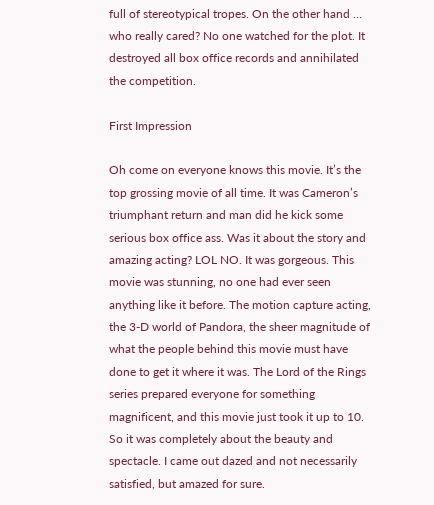full of stereotypical tropes. On the other hand … who really cared? No one watched for the plot. It destroyed all box office records and annihilated the competition.

First Impression

Oh come on everyone knows this movie. It’s the top grossing movie of all time. It was Cameron’s triumphant return and man did he kick some serious box office ass. Was it about the story and amazing acting? LOL NO. It was gorgeous. This movie was stunning, no one had ever seen anything like it before. The motion capture acting, the 3-D world of Pandora, the sheer magnitude of what the people behind this movie must have done to get it where it was. The Lord of the Rings series prepared everyone for something magnificent, and this movie just took it up to 10. So it was completely about the beauty and spectacle. I came out dazed and not necessarily satisfied, but amazed for sure.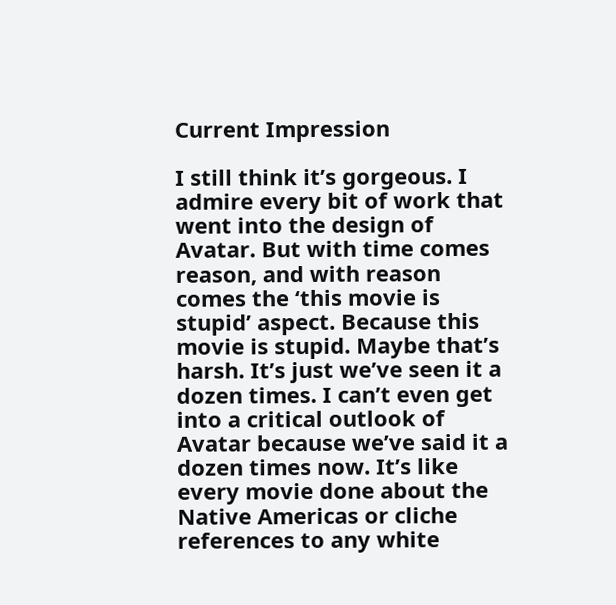Current Impression

I still think it’s gorgeous. I admire every bit of work that went into the design of Avatar. But with time comes reason, and with reason comes the ‘this movie is stupid’ aspect. Because this movie is stupid. Maybe that’s harsh. It’s just we’ve seen it a dozen times. I can’t even get into a critical outlook of Avatar because we’ve said it a dozen times now. It’s like every movie done about the Native Americas or cliche references to any white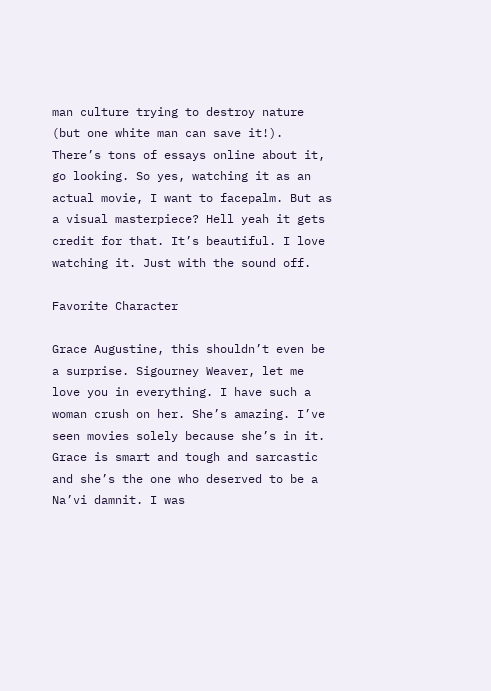man culture trying to destroy nature (but one white man can save it!). There’s tons of essays online about it, go looking. So yes, watching it as an actual movie, I want to facepalm. But as a visual masterpiece? Hell yeah it gets credit for that. It’s beautiful. I love watching it. Just with the sound off.

Favorite Character

Grace Augustine, this shouldn’t even be a surprise. Sigourney Weaver, let me love you in everything. I have such a woman crush on her. She’s amazing. I’ve seen movies solely because she’s in it. Grace is smart and tough and sarcastic and she’s the one who deserved to be a Na’vi damnit. I was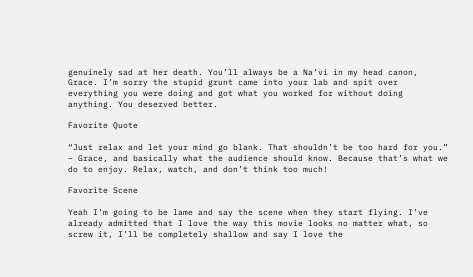genuinely sad at her death. You’ll always be a Na’vi in my head canon, Grace. I’m sorry the stupid grunt came into your lab and spit over everything you were doing and got what you worked for without doing anything. You deserved better.

Favorite Quote

“Just relax and let your mind go blank. That shouldn’t be too hard for you.” – Grace, and basically what the audience should know. Because that’s what we do to enjoy. Relax, watch, and don’t think too much!

Favorite Scene

Yeah I’m going to be lame and say the scene when they start flying. I’ve already admitted that I love the way this movie looks no matter what, so screw it, I’ll be completely shallow and say I love the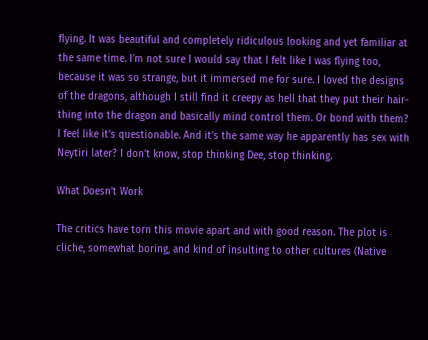flying. It was beautiful and completely ridiculous looking and yet familiar at the same time. I’m not sure I would say that I felt like I was flying too, because it was so strange, but it immersed me for sure. I loved the designs of the dragons, although I still find it creepy as hell that they put their hair-thing into the dragon and basically mind control them. Or bond with them? I feel like it’s questionable. And it’s the same way he apparently has sex with Neytiri later? I don’t know, stop thinking Dee, stop thinking.

What Doesn’t Work

The critics have torn this movie apart and with good reason. The plot is cliche, somewhat boring, and kind of insulting to other cultures (Native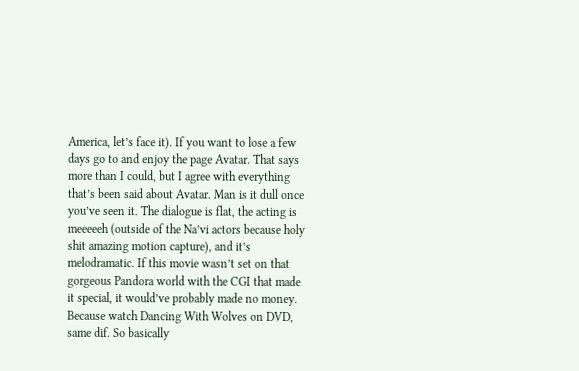America, let’s face it). If you want to lose a few days go to and enjoy the page Avatar. That says more than I could, but I agree with everything that’s been said about Avatar. Man is it dull once you’ve seen it. The dialogue is flat, the acting is meeeeeh (outside of the Na’vi actors because holy shit amazing motion capture), and it’s melodramatic. If this movie wasn’t set on that gorgeous Pandora world with the CGI that made it special, it would’ve probably made no money. Because watch Dancing With Wolves on DVD, same dif. So basically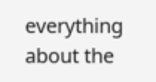everything about the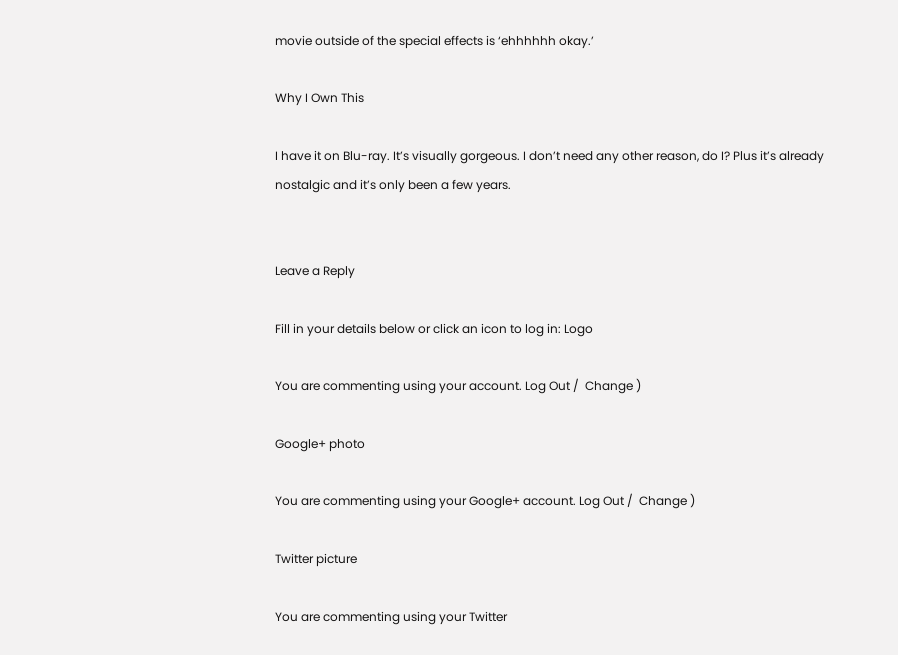movie outside of the special effects is ‘ehhhhhh okay.’

Why I Own This

I have it on Blu-ray. It’s visually gorgeous. I don’t need any other reason, do I? Plus it’s already nostalgic and it’s only been a few years.


Leave a Reply

Fill in your details below or click an icon to log in: Logo

You are commenting using your account. Log Out /  Change )

Google+ photo

You are commenting using your Google+ account. Log Out /  Change )

Twitter picture

You are commenting using your Twitter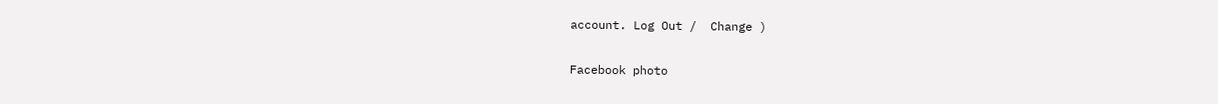account. Log Out /  Change )

Facebook photo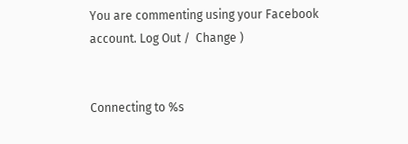You are commenting using your Facebook account. Log Out /  Change )


Connecting to %s